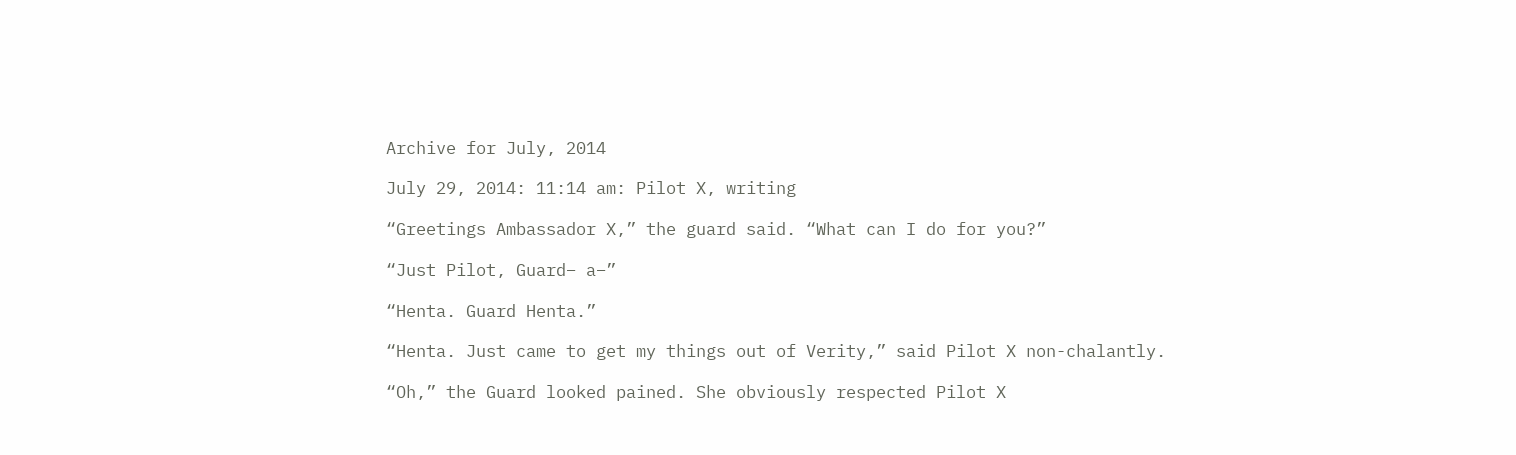Archive for July, 2014

July 29, 2014: 11:14 am: Pilot X, writing

“Greetings Ambassador X,” the guard said. “What can I do for you?”

“Just Pilot, Guard– a–”

“Henta. Guard Henta.”

“Henta. Just came to get my things out of Verity,” said Pilot X non-chalantly.

“Oh,” the Guard looked pained. She obviously respected Pilot X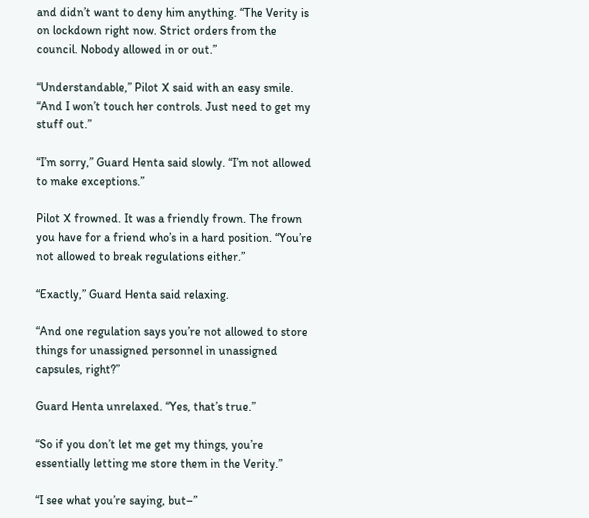and didn’t want to deny him anything. “The Verity is on lockdown right now. Strict orders from the council. Nobody allowed in or out.”

“Understandable,” Pilot X said with an easy smile. “And I won’t touch her controls. Just need to get my stuff out.”

“I’m sorry,” Guard Henta said slowly. “I’m not allowed to make exceptions.”

Pilot X frowned. It was a friendly frown. The frown you have for a friend who’s in a hard position. “You’re not allowed to break regulations either.”

“Exactly,” Guard Henta said relaxing.

“And one regulation says you’re not allowed to store things for unassigned personnel in unassigned capsules, right?”

Guard Henta unrelaxed. “Yes, that’s true.”

“So if you don’t let me get my things, you’re essentially letting me store them in the Verity.”

“I see what you’re saying, but–”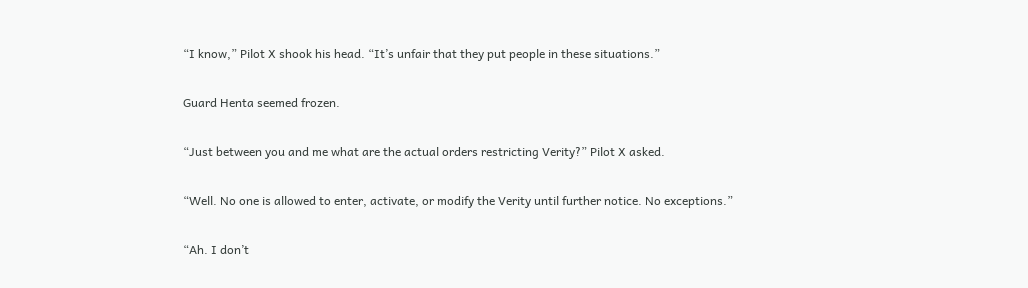“I know,” Pilot X shook his head. “It’s unfair that they put people in these situations.”

Guard Henta seemed frozen.

“Just between you and me what are the actual orders restricting Verity?” Pilot X asked.

“Well. No one is allowed to enter, activate, or modify the Verity until further notice. No exceptions.”

“Ah. I don’t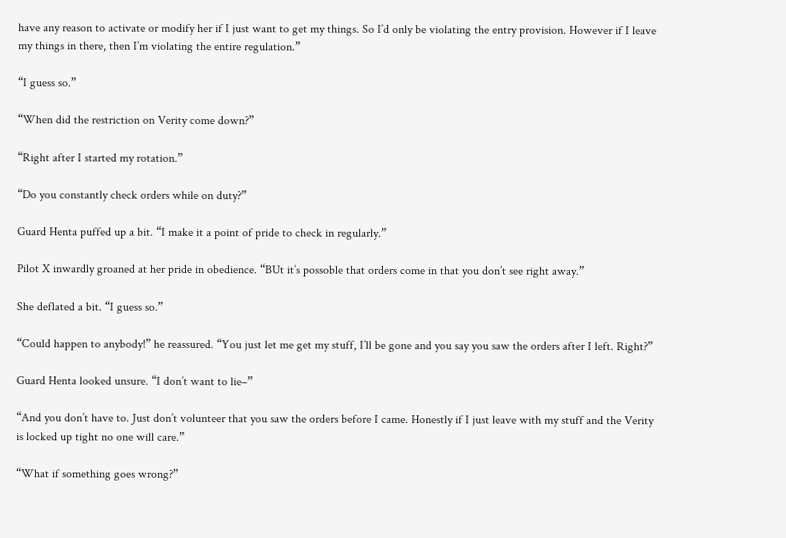have any reason to activate or modify her if I just want to get my things. So I’d only be violating the entry provision. However if I leave my things in there, then I’m violating the entire regulation.”

“I guess so.”

“When did the restriction on Verity come down?”

“Right after I started my rotation.”

“Do you constantly check orders while on duty?”

Guard Henta puffed up a bit. “I make it a point of pride to check in regularly.”

Pilot X inwardly groaned at her pride in obedience. “BUt it’s possoble that orders come in that you don’t see right away.”

She deflated a bit. “I guess so.”

“Could happen to anybody!” he reassured. “You just let me get my stuff, I’ll be gone and you say you saw the orders after I left. Right?”

Guard Henta looked unsure. “I don’t want to lie–”

“And you don’t have to. Just don’t volunteer that you saw the orders before I came. Honestly if I just leave with my stuff and the Verity is locked up tight no one will care.”

“What if something goes wrong?”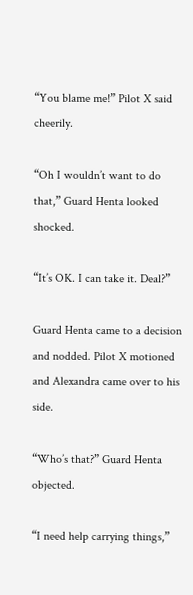“You blame me!” Pilot X said cheerily.

“Oh I wouldn’t want to do that,” Guard Henta looked shocked.

“It’s OK. I can take it. Deal?”

Guard Henta came to a decision and nodded. Pilot X motioned and Alexandra came over to his side.

“Who’s that?” Guard Henta objected.

“I need help carrying things,”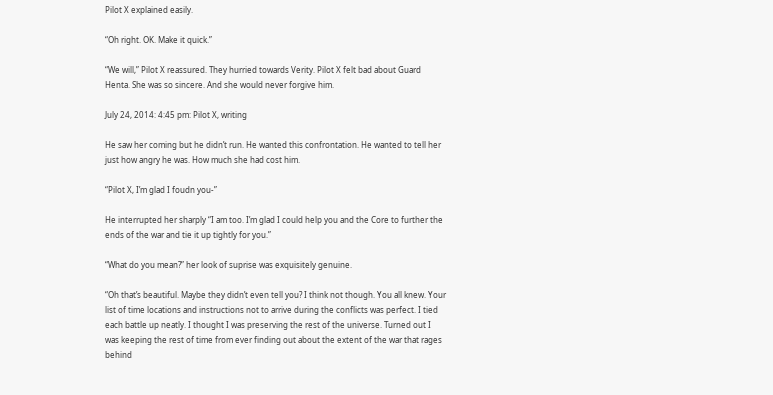Pilot X explained easily.

“Oh right. OK. Make it quick.”

“We will,” Pilot X reassured. They hurried towards Verity. Pilot X felt bad about Guard Henta. She was so sincere. And she would never forgive him.

July 24, 2014: 4:45 pm: Pilot X, writing

He saw her coming but he didn’t run. He wanted this confrontation. He wanted to tell her just how angry he was. How much she had cost him.

“Pilot X, I’m glad I foudn you-”

He interrupted her sharply “I am too. I’m glad I could help you and the Core to further the ends of the war and tie it up tightly for you.”

“What do you mean?” her look of suprise was exquisitely genuine.

“Oh that’s beautiful. Maybe they didn’t even tell you? I think not though. You all knew. Your list of time locations and instructions not to arrive during the conflicts was perfect. I tied each battle up neatly. I thought I was preserving the rest of the universe. Turned out I was keeping the rest of time from ever finding out about the extent of the war that rages behind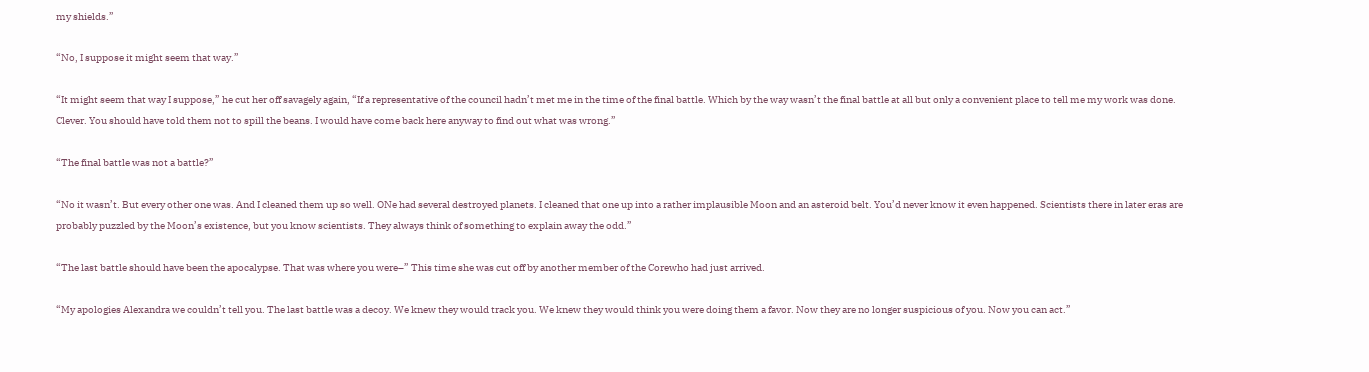my shields.”

“No, I suppose it might seem that way.”

“It might seem that way I suppose,” he cut her off savagely again, “If a representative of the council hadn’t met me in the time of the final battle. Which by the way wasn’t the final battle at all but only a convenient place to tell me my work was done. Clever. You should have told them not to spill the beans. I would have come back here anyway to find out what was wrong.”

“The final battle was not a battle?”

“No it wasn’t. But every other one was. And I cleaned them up so well. ONe had several destroyed planets. I cleaned that one up into a rather implausible Moon and an asteroid belt. You’d never know it even happened. Scientists there in later eras are probably puzzled by the Moon’s existence, but you know scientists. They always think of something to explain away the odd.”

“The last battle should have been the apocalypse. That was where you were–” This time she was cut off by another member of the Corewho had just arrived.

“My apologies Alexandra we couldn’t tell you. The last battle was a decoy. We knew they would track you. We knew they would think you were doing them a favor. Now they are no longer suspicious of you. Now you can act.”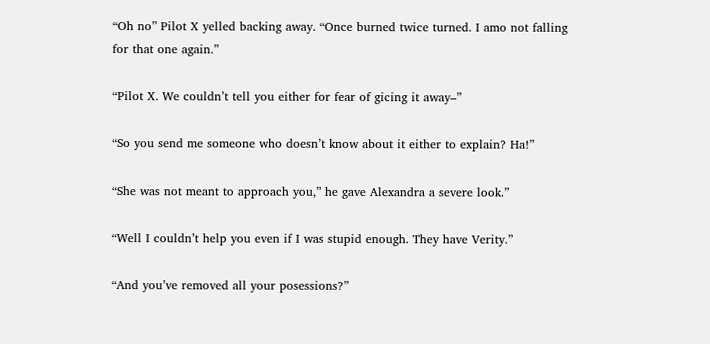“Oh no” Pilot X yelled backing away. “Once burned twice turned. I amo not falling for that one again.”

“Pilot X. We couldn’t tell you either for fear of gicing it away–”

“So you send me someone who doesn’t know about it either to explain? Ha!”

“She was not meant to approach you,” he gave Alexandra a severe look.”

“Well I couldn’t help you even if I was stupid enough. They have Verity.”

“And you’ve removed all your posessions?”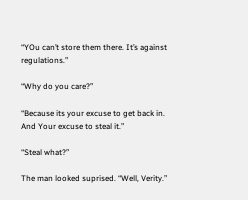“YOu can’t store them there. It’s against regulations.”

“Why do you care?”

“Because its your excuse to get back in. And Your excuse to steal it.”

“Steal what?”

The man looked suprised. “Well, Verity.”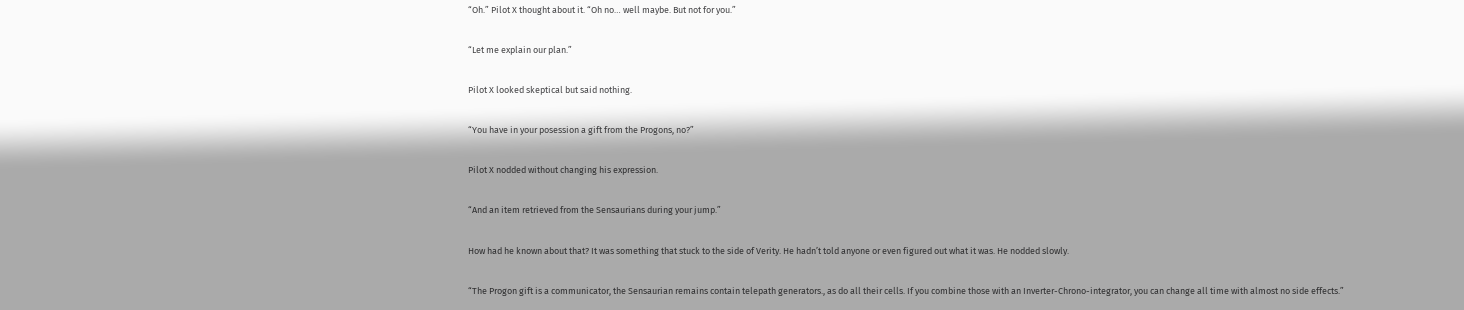“Oh.” Pilot X thought about it. “Oh no… well maybe. But not for you.”

“Let me explain our plan.”

Pilot X looked skeptical but said nothing.

“You have in your posession a gift from the Progons, no?”

Pilot X nodded without changing his expression.

“And an item retrieved from the Sensaurians during your jump.”

How had he known about that? It was something that stuck to the side of Verity. He hadn’t told anyone or even figured out what it was. He nodded slowly.

“The Progon gift is a communicator, the Sensaurian remains contain telepath generators., as do all their cells. If you combine those with an Inverter-Chrono-integrator, you can change all time with almost no side effects.”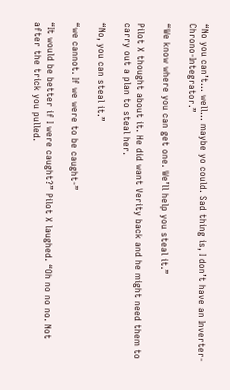“No you can’t… well… maybe yo could. Sad thing is, I don’t have an Inverter-Chrono-Integrator.”

“We know where you can get one. We’ll help you steal it.”

Pilot X thought about it. He did want Verity back and he might need them to carry out a plan to steal her.

“No, you can steal it.”

“we cannot. If we were to be caught-”

“It would be better if I were caught?” Pilot X laughed. “Oh no no no. Not after the trick you pulled.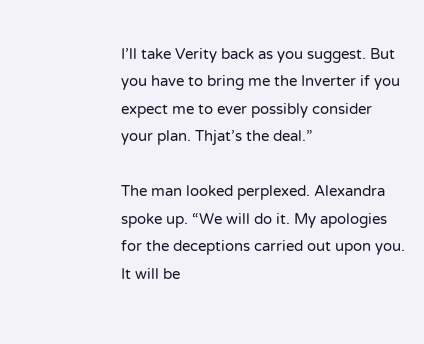I’ll take Verity back as you suggest. But you have to bring me the Inverter if you expect me to ever possibly consider your plan. Thjat’s the deal.”

The man looked perplexed. Alexandra spoke up. “We will do it. My apologies for the deceptions carried out upon you. It will be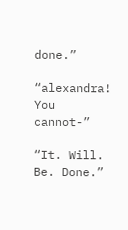done.”

“alexandra! You cannot-”

“It. Will. Be. Done.”